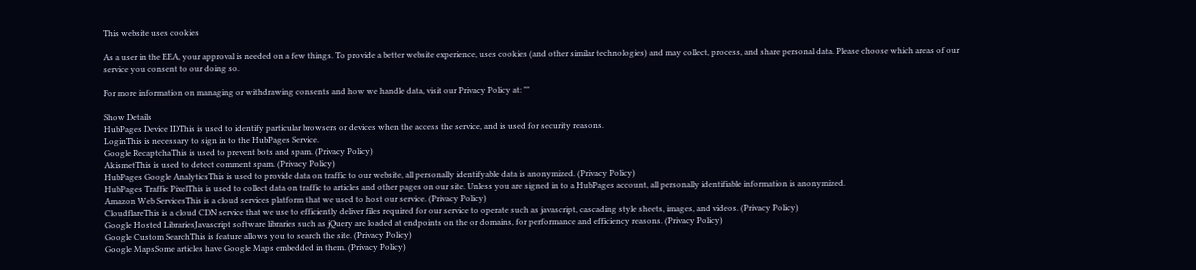This website uses cookies

As a user in the EEA, your approval is needed on a few things. To provide a better website experience, uses cookies (and other similar technologies) and may collect, process, and share personal data. Please choose which areas of our service you consent to our doing so.

For more information on managing or withdrawing consents and how we handle data, visit our Privacy Policy at: ""

Show Details
HubPages Device IDThis is used to identify particular browsers or devices when the access the service, and is used for security reasons.
LoginThis is necessary to sign in to the HubPages Service.
Google RecaptchaThis is used to prevent bots and spam. (Privacy Policy)
AkismetThis is used to detect comment spam. (Privacy Policy)
HubPages Google AnalyticsThis is used to provide data on traffic to our website, all personally identifyable data is anonymized. (Privacy Policy)
HubPages Traffic PixelThis is used to collect data on traffic to articles and other pages on our site. Unless you are signed in to a HubPages account, all personally identifiable information is anonymized.
Amazon Web ServicesThis is a cloud services platform that we used to host our service. (Privacy Policy)
CloudflareThis is a cloud CDN service that we use to efficiently deliver files required for our service to operate such as javascript, cascading style sheets, images, and videos. (Privacy Policy)
Google Hosted LibrariesJavascript software libraries such as jQuery are loaded at endpoints on the or domains, for performance and efficiency reasons. (Privacy Policy)
Google Custom SearchThis is feature allows you to search the site. (Privacy Policy)
Google MapsSome articles have Google Maps embedded in them. (Privacy Policy)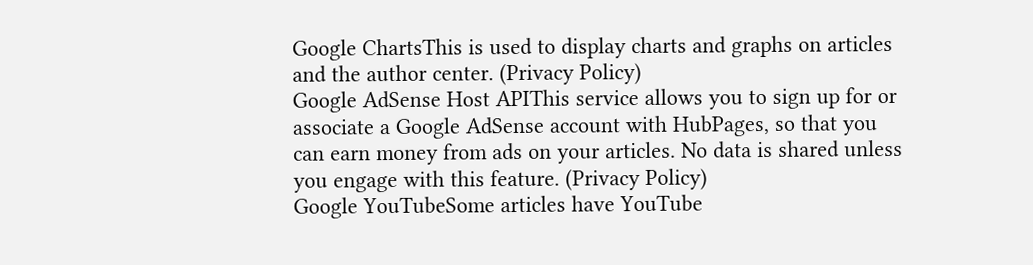Google ChartsThis is used to display charts and graphs on articles and the author center. (Privacy Policy)
Google AdSense Host APIThis service allows you to sign up for or associate a Google AdSense account with HubPages, so that you can earn money from ads on your articles. No data is shared unless you engage with this feature. (Privacy Policy)
Google YouTubeSome articles have YouTube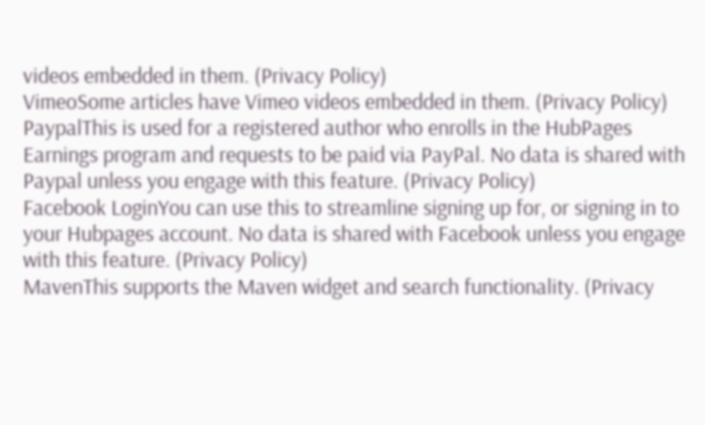videos embedded in them. (Privacy Policy)
VimeoSome articles have Vimeo videos embedded in them. (Privacy Policy)
PaypalThis is used for a registered author who enrolls in the HubPages Earnings program and requests to be paid via PayPal. No data is shared with Paypal unless you engage with this feature. (Privacy Policy)
Facebook LoginYou can use this to streamline signing up for, or signing in to your Hubpages account. No data is shared with Facebook unless you engage with this feature. (Privacy Policy)
MavenThis supports the Maven widget and search functionality. (Privacy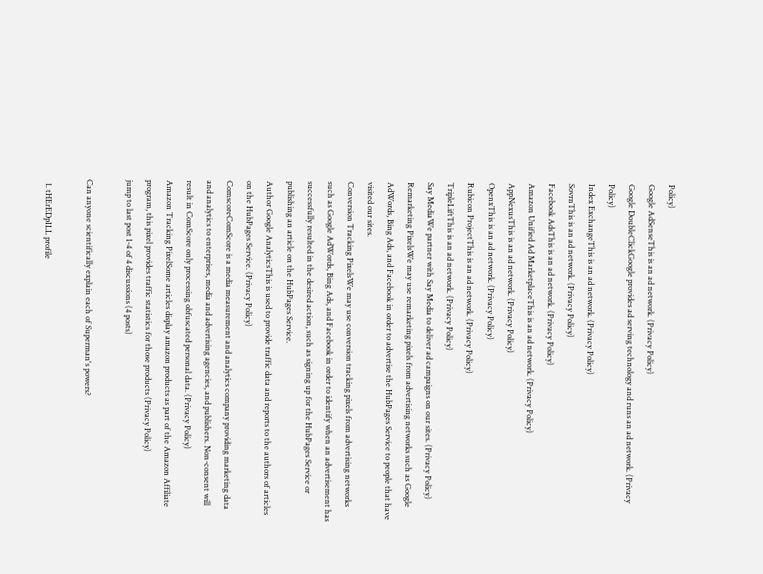Policy)
Google AdSenseThis is an ad network. (Privacy Policy)
Google DoubleClickGoogle provides ad serving technology and runs an ad network. (Privacy Policy)
Index ExchangeThis is an ad network. (Privacy Policy)
SovrnThis is an ad network. (Privacy Policy)
Facebook AdsThis is an ad network. (Privacy Policy)
Amazon Unified Ad MarketplaceThis is an ad network. (Privacy Policy)
AppNexusThis is an ad network. (Privacy Policy)
OpenxThis is an ad network. (Privacy Policy)
Rubicon ProjectThis is an ad network. (Privacy Policy)
TripleLiftThis is an ad network. (Privacy Policy)
Say MediaWe partner with Say Media to deliver ad campaigns on our sites. (Privacy Policy)
Remarketing PixelsWe may use remarketing pixels from advertising networks such as Google AdWords, Bing Ads, and Facebook in order to advertise the HubPages Service to people that have visited our sites.
Conversion Tracking PixelsWe may use conversion tracking pixels from advertising networks such as Google AdWords, Bing Ads, and Facebook in order to identify when an advertisement has successfully resulted in the desired action, such as signing up for the HubPages Service or publishing an article on the HubPages Service.
Author Google AnalyticsThis is used to provide traffic data and reports to the authors of articles on the HubPages Service. (Privacy Policy)
ComscoreComScore is a media measurement and analytics company providing marketing data and analytics to enterprises, media and advertising agencies, and publishers. Non-consent will result in ComScore only processing obfuscated personal data. (Privacy Policy)
Amazon Tracking PixelSome articles display amazon products as part of the Amazon Affiliate program, this pixel provides traffic statistics for those products (Privacy Policy)
jump to last post 1-4 of 4 discussions (4 posts)

Can anyone scientifically explain each of Superman's powers?

  1. tHErEDpILL profile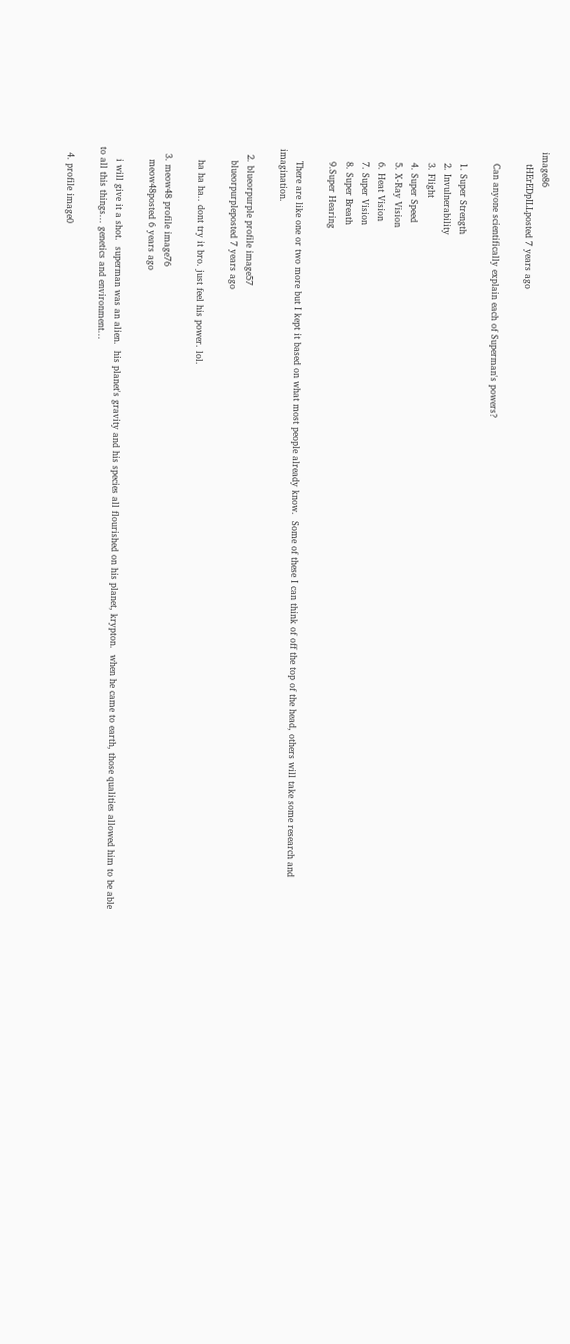image86
    tHErEDpILLposted 7 years ago

    Can anyone scientifically explain each of Superman's powers?

    1. Super Strength
    2. Invulnerability
    3. Flight
    4. Super Speed
    5. X-Ray Vision
    6. Heat Vision
    7. Super Vision
    8. Super Breath
    9.Super Hearing

    There are like one or two more but I kept it based on what most people already know.  Some of these I can think of off the top of the head, others will take some research and imagination.

  2. blueorpurple profile image57
    blueorpurpleposted 7 years ago

    ha ha ha.. dont try it bro. just feel his power. lol.

  3. meow48 profile image76
    meow48posted 6 years ago

    i will give it a shot.  superman was an alien.  his planet's gravity and his species all flourished on his planet, krypton.  when he came to earth, those qualities allowed him to be able to all this things... genetics and environment...

  4. profile image0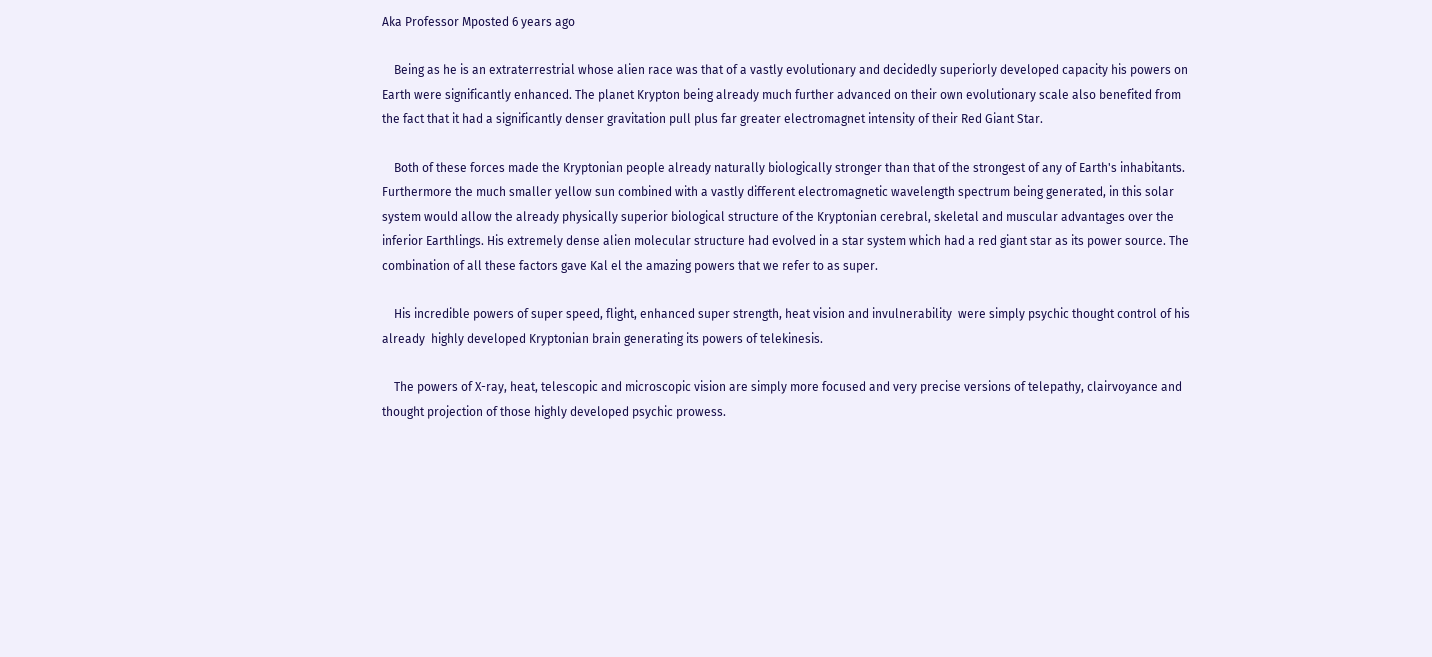Aka Professor Mposted 6 years ago

    Being as he is an extraterrestrial whose alien race was that of a vastly evolutionary and decidedly superiorly developed capacity his powers on Earth were significantly enhanced. The planet Krypton being already much further advanced on their own evolutionary scale also benefited from the fact that it had a significantly denser gravitation pull plus far greater electromagnet intensity of their Red Giant Star.

    Both of these forces made the Kryptonian people already naturally biologically stronger than that of the strongest of any of Earth's inhabitants. Furthermore the much smaller yellow sun combined with a vastly different electromagnetic wavelength spectrum being generated, in this solar system would allow the already physically superior biological structure of the Kryptonian cerebral, skeletal and muscular advantages over the inferior Earthlings. His extremely dense alien molecular structure had evolved in a star system which had a red giant star as its power source. The combination of all these factors gave Kal el the amazing powers that we refer to as super.

    His incredible powers of super speed, flight, enhanced super strength, heat vision and invulnerability  were simply psychic thought control of his already  highly developed Kryptonian brain generating its powers of telekinesis.

    The powers of X-ray, heat, telescopic and microscopic vision are simply more focused and very precise versions of telepathy, clairvoyance and thought projection of those highly developed psychic prowess.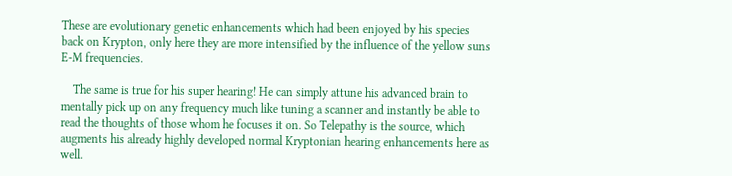These are evolutionary genetic enhancements which had been enjoyed by his species  back on Krypton, only here they are more intensified by the influence of the yellow suns E-M frequencies.

    The same is true for his super hearing! He can simply attune his advanced brain to mentally pick up on any frequency much like tuning a scanner and instantly be able to read the thoughts of those whom he focuses it on. So Telepathy is the source, which augments his already highly developed normal Kryptonian hearing enhancements here as well.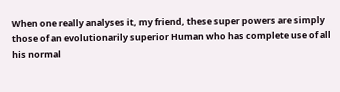When one really analyses it, my friend, these super powers are simply those of an evolutionarily superior Human who has complete use of all his normal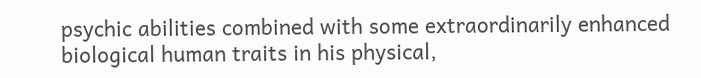psychic abilities combined with some extraordinarily enhanced biological human traits in his physical,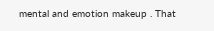mental and emotion makeup . That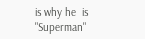is why he  is "Superman"